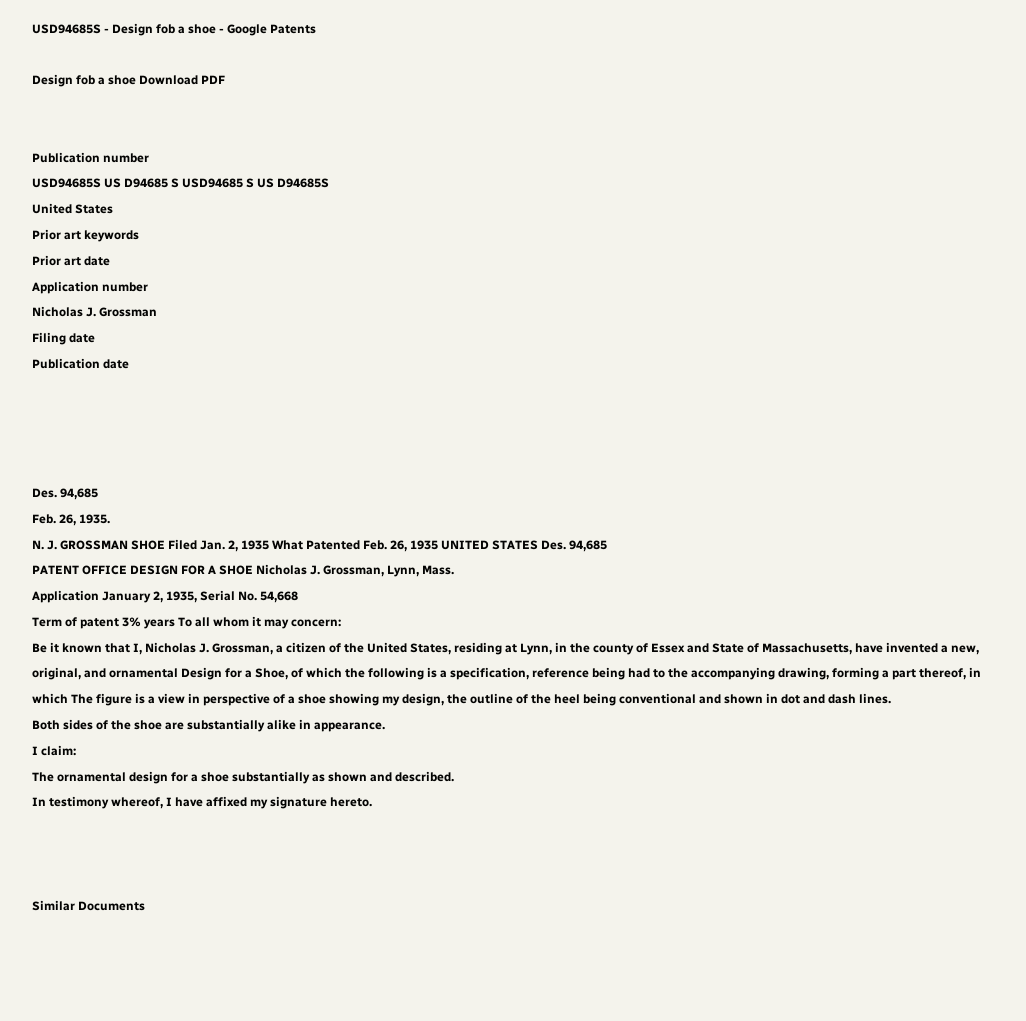USD94685S - Design fob a shoe - Google Patents

Design fob a shoe Download PDF


Publication number
USD94685S US D94685 S USD94685 S US D94685S
United States
Prior art keywords
Prior art date
Application number
Nicholas J. Grossman
Filing date
Publication date




Des. 94,685
Feb. 26, 1935.
N. J. GROSSMAN SHOE Filed Jan. 2, 1935 What Patented Feb. 26, 1935 UNITED STATES Des. 94,685
PATENT OFFICE DESIGN FOR A SHOE Nicholas J. Grossman, Lynn, Mass.
Application January 2, 1935, Serial No. 54,668
Term of patent 3% years To all whom it may concern:
Be it known that I, Nicholas J. Grossman, a citizen of the United States, residing at Lynn, in the county of Essex and State of Massachusetts, have invented a new, original, and ornamental Design for a Shoe, of which the following is a specification, reference being had to the accompanying drawing, forming a part thereof, in which The figure is a view in perspective of a shoe showing my design, the outline of the heel being conventional and shown in dot and dash lines.
Both sides of the shoe are substantially alike in appearance.
I claim:
The ornamental design for a shoe substantially as shown and described.
In testimony whereof, I have affixed my signature hereto.



Similar Documents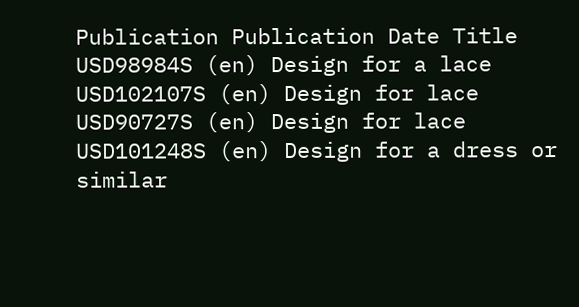Publication Publication Date Title
USD98984S (en) Design for a lace
USD102107S (en) Design for lace
USD90727S (en) Design for lace
USD101248S (en) Design for a dress or similar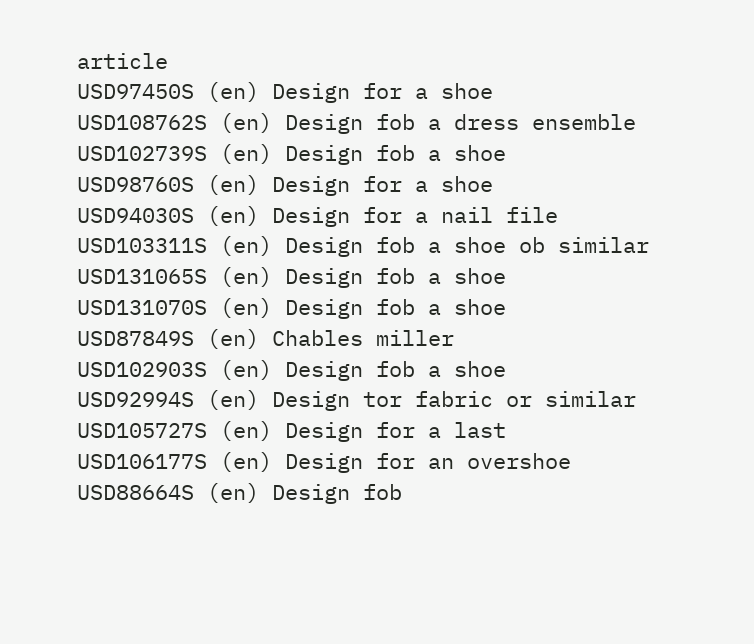article
USD97450S (en) Design for a shoe
USD108762S (en) Design fob a dress ensemble
USD102739S (en) Design fob a shoe
USD98760S (en) Design for a shoe
USD94030S (en) Design for a nail file
USD103311S (en) Design fob a shoe ob similar
USD131065S (en) Design fob a shoe
USD131070S (en) Design fob a shoe
USD87849S (en) Chables miller
USD102903S (en) Design fob a shoe
USD92994S (en) Design tor fabric or similar
USD105727S (en) Design for a last
USD106177S (en) Design for an overshoe
USD88664S (en) Design fob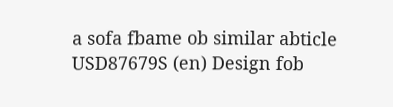a sofa fbame ob similar abticle
USD87679S (en) Design fob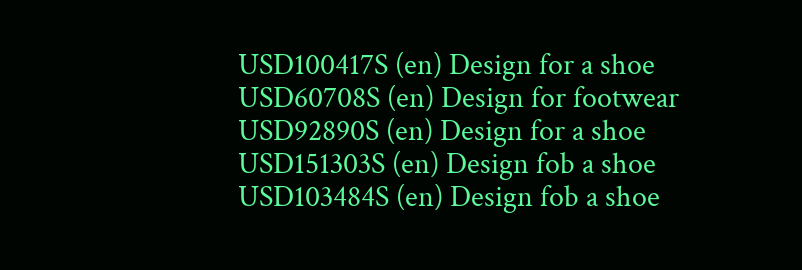USD100417S (en) Design for a shoe
USD60708S (en) Design for footwear
USD92890S (en) Design for a shoe
USD151303S (en) Design fob a shoe
USD103484S (en) Design fob a shoe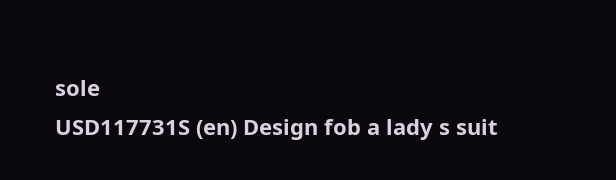sole
USD117731S (en) Design fob a lady s suit